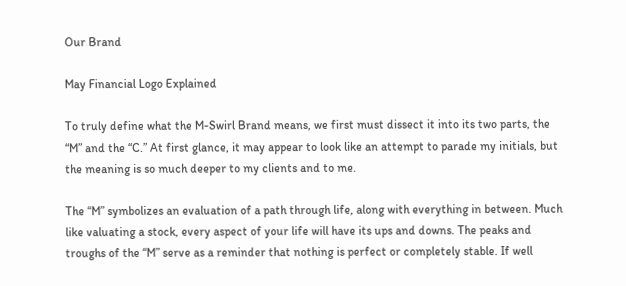Our Brand

May Financial Logo Explained

To truly define what the M-Swirl Brand means, we first must dissect it into its two parts, the “M” and the “C.” At first glance, it may appear to look like an attempt to parade my initials, but the meaning is so much deeper to my clients and to me.

The “M” symbolizes an evaluation of a path through life, along with everything in between. Much like valuating a stock, every aspect of your life will have its ups and downs. The peaks and troughs of the “M” serve as a reminder that nothing is perfect or completely stable. If well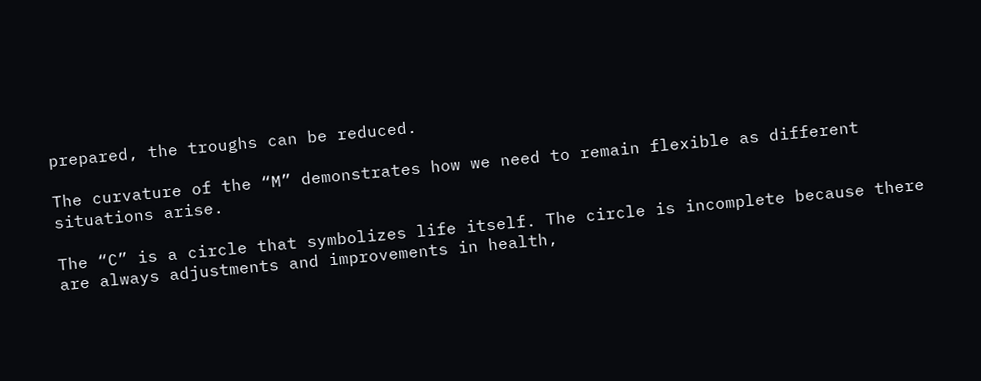prepared, the troughs can be reduced.

The curvature of the “M” demonstrates how we need to remain flexible as different situations arise.

The “C” is a circle that symbolizes life itself. The circle is incomplete because there are always adjustments and improvements in health,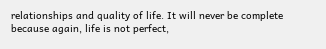relationships and quality of life. It will never be complete because again, life is not perfect,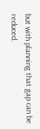but with planning that gap can be reduced.